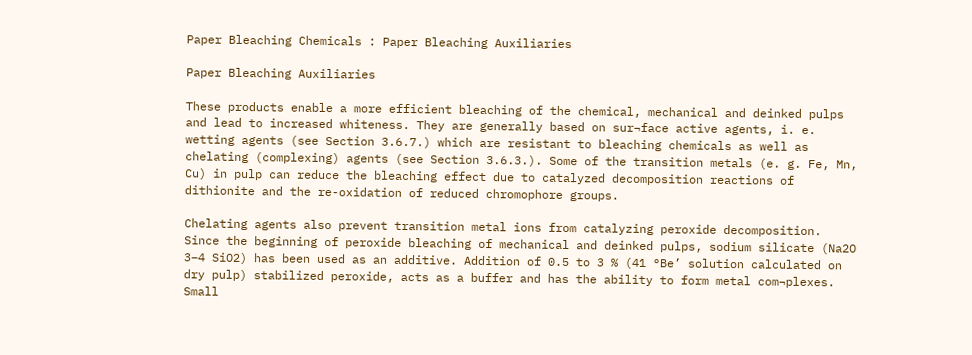Paper Bleaching Chemicals : Paper Bleaching Auxiliaries

Paper Bleaching Auxiliaries

These products enable a more efficient bleaching of the chemical, mechanical and deinked pulps and lead to increased whiteness. They are generally based on sur¬face active agents, i. e. wetting agents (see Section 3.6.7.) which are resistant to bleaching chemicals as well as chelating (complexing) agents (see Section 3.6.3.). Some of the transition metals (e. g. Fe, Mn, Cu) in pulp can reduce the bleaching effect due to catalyzed decomposition reactions of dithionite and the re-oxidation of reduced chromophore groups.

Chelating agents also prevent transition metal ions from catalyzing peroxide decomposition. Since the beginning of peroxide bleaching of mechanical and deinked pulps, sodium silicate (Na2O 3–4 SiO2) has been used as an additive. Addition of 0.5 to 3 % (41 °Be’ solution calculated on dry pulp) stabilized peroxide, acts as a buffer and has the ability to form metal com¬plexes. Small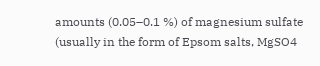amounts (0.05–0.1 %) of magnesium sulfate (usually in the form of Epsom salts, MgSO4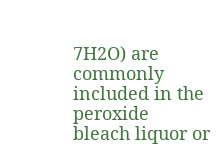7H2O) are commonly included in the peroxide bleach liquor or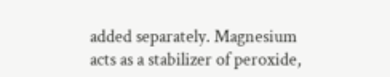added separately. Magnesium acts as a stabilizer of peroxide,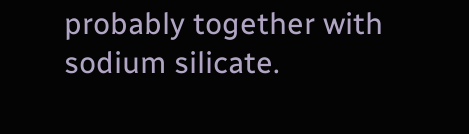probably together with sodium silicate.